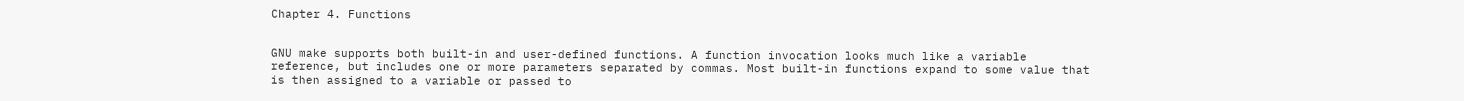Chapter 4. Functions


GNU make supports both built-in and user-defined functions. A function invocation looks much like a variable reference, but includes one or more parameters separated by commas. Most built-in functions expand to some value that is then assigned to a variable or passed to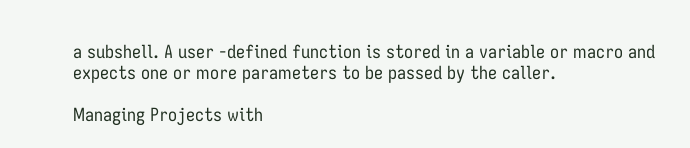a subshell. A user -defined function is stored in a variable or macro and expects one or more parameters to be passed by the caller.

Managing Projects with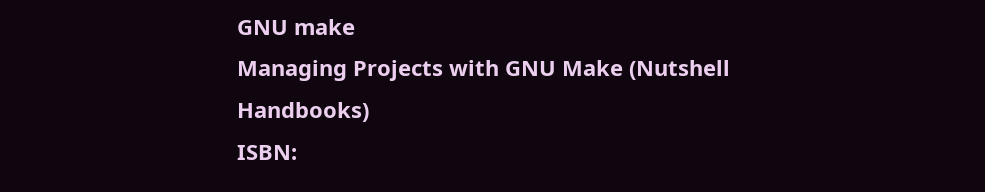GNU make
Managing Projects with GNU Make (Nutshell Handbooks)
ISBN: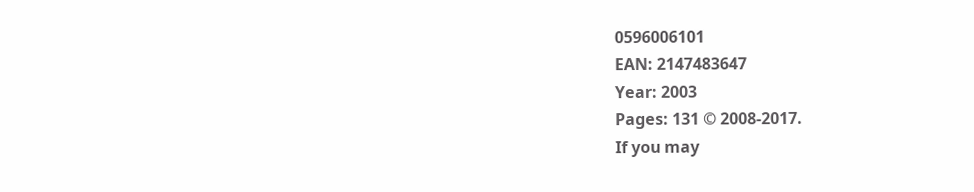0596006101
EAN: 2147483647
Year: 2003
Pages: 131 © 2008-2017.
If you may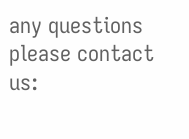any questions please contact us: